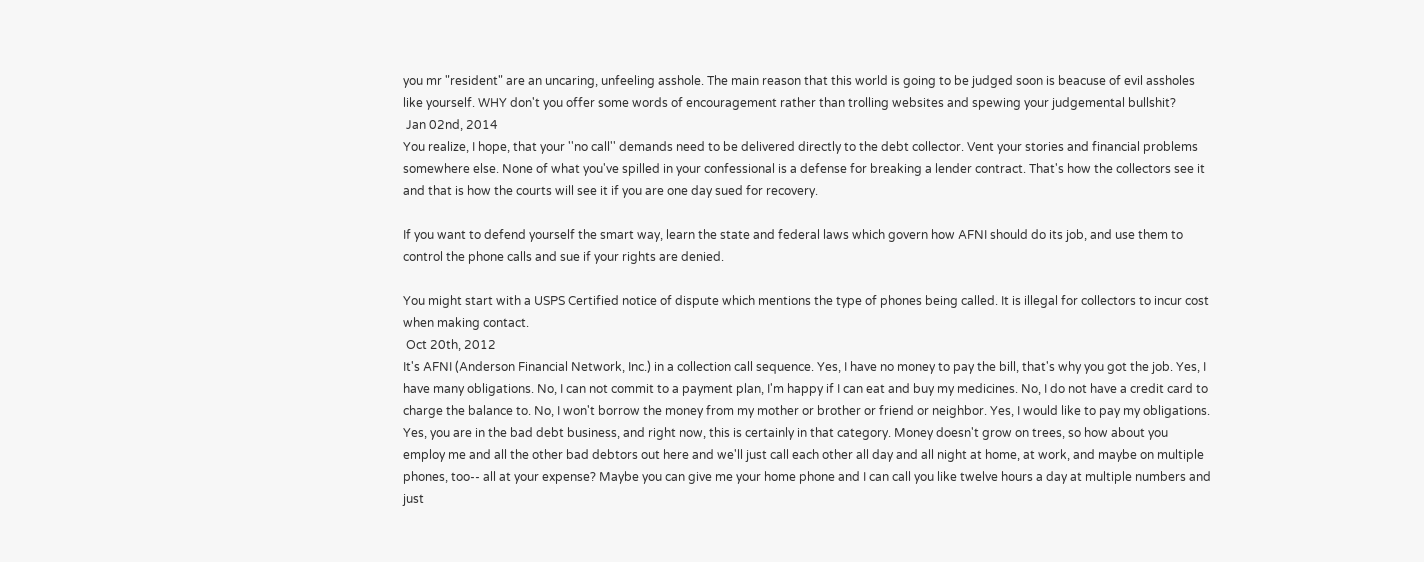you mr "resident" are an uncaring, unfeeling asshole. The main reason that this world is going to be judged soon is beacuse of evil assholes like yourself. WHY don't you offer some words of encouragement rather than trolling websites and spewing your judgemental bullshit?
 Jan 02nd, 2014
You realize, I hope, that your ''no call'' demands need to be delivered directly to the debt collector. Vent your stories and financial problems somewhere else. None of what you've spilled in your confessional is a defense for breaking a lender contract. That's how the collectors see it and that is how the courts will see it if you are one day sued for recovery.

If you want to defend yourself the smart way, learn the state and federal laws which govern how AFNI should do its job, and use them to control the phone calls and sue if your rights are denied.

You might start with a USPS Certified notice of dispute which mentions the type of phones being called. It is illegal for collectors to incur cost when making contact.
 Oct 20th, 2012
It's AFNI (Anderson Financial Network, Inc.) in a collection call sequence. Yes, I have no money to pay the bill, that's why you got the job. Yes, I have many obligations. No, I can not commit to a payment plan, I'm happy if I can eat and buy my medicines. No, I do not have a credit card to charge the balance to. No, I won't borrow the money from my mother or brother or friend or neighbor. Yes, I would like to pay my obligations. Yes, you are in the bad debt business, and right now, this is certainly in that category. Money doesn't grow on trees, so how about you employ me and all the other bad debtors out here and we'll just call each other all day and all night at home, at work, and maybe on multiple phones, too-- all at your expense? Maybe you can give me your home phone and I can call you like twelve hours a day at multiple numbers and just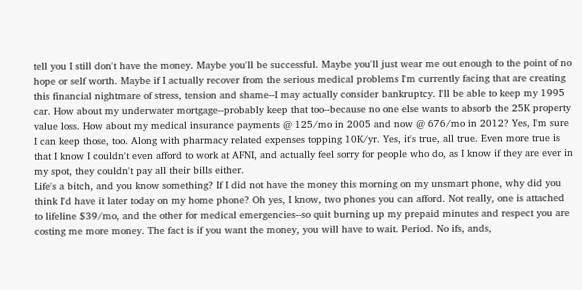tell you I still don't have the money. Maybe you'll be successful. Maybe you'll just wear me out enough to the point of no hope or self worth. Maybe if I actually recover from the serious medical problems I'm currently facing that are creating this financial nightmare of stress, tension and shame--I may actually consider bankruptcy. I'll be able to keep my 1995 car. How about my underwater mortgage--probably keep that too--because no one else wants to absorb the 25K property value loss. How about my medical insurance payments @ 125/mo in 2005 and now @ 676/mo in 2012? Yes, I'm sure I can keep those, too. Along with pharmacy related expenses topping 10K/yr. Yes, it's true, all true. Even more true is that I know I couldn't even afford to work at AFNI, and actually feel sorry for people who do, as I know if they are ever in my spot, they couldn't pay all their bills either.
Life's a bitch, and you know something? If I did not have the money this morning on my unsmart phone, why did you think I'd have it later today on my home phone? Oh yes, I know, two phones you can afford. Not really, one is attached to lifeline $39/mo, and the other for medical emergencies--so quit burning up my prepaid minutes and respect you are costing me more money. The fact is if you want the money, you will have to wait. Period. No ifs, ands,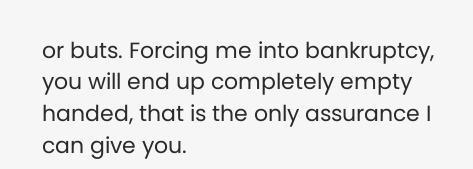or buts. Forcing me into bankruptcy, you will end up completely empty handed, that is the only assurance I can give you.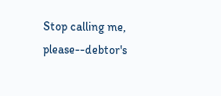Stop calling me, please--debtor's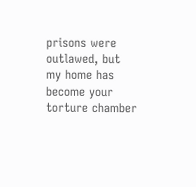prisons were outlawed, but my home has become your torture chamber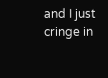and I just cringe in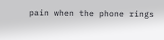pain when the phone rings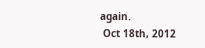again.
 Oct 18th, 2012